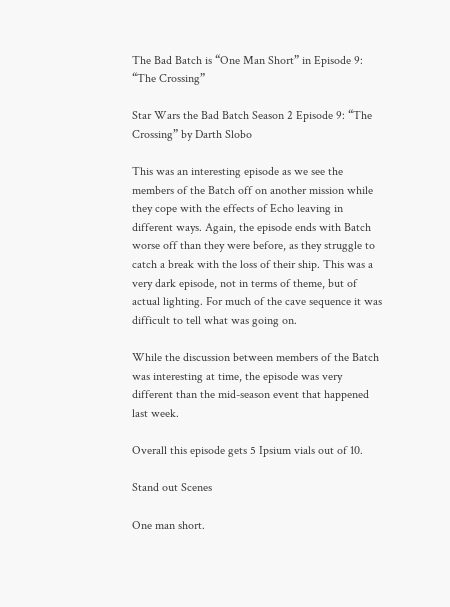The Bad Batch is “One Man Short” in Episode 9: “The Crossing”

Star Wars the Bad Batch Season 2 Episode 9: “The Crossing” by Darth Slobo

This was an interesting episode as we see the members of the Batch off on another mission while they cope with the effects of Echo leaving in different ways. Again, the episode ends with Batch worse off than they were before, as they struggle to catch a break with the loss of their ship. This was a very dark episode, not in terms of theme, but of actual lighting. For much of the cave sequence it was difficult to tell what was going on.

While the discussion between members of the Batch was interesting at time, the episode was very different than the mid-season event that happened last week.

Overall this episode gets 5 Ipsium vials out of 10.

Stand out Scenes

One man short.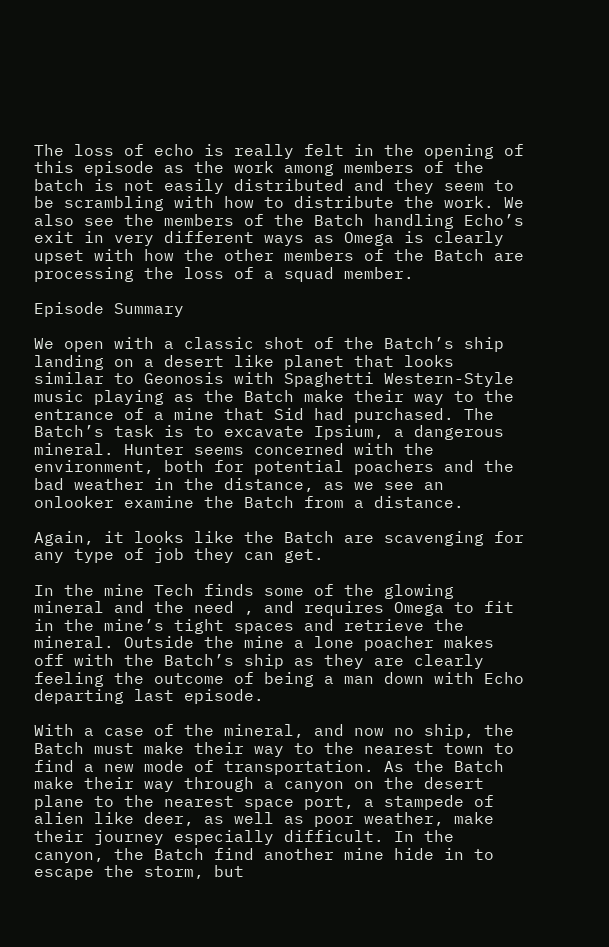The loss of echo is really felt in the opening of this episode as the work among members of the batch is not easily distributed and they seem to be scrambling with how to distribute the work. We also see the members of the Batch handling Echo’s exit in very different ways as Omega is clearly upset with how the other members of the Batch are processing the loss of a squad member.

Episode Summary

We open with a classic shot of the Batch’s ship landing on a desert like planet that looks similar to Geonosis with Spaghetti Western-Style music playing as the Batch make their way to the entrance of a mine that Sid had purchased. The Batch’s task is to excavate Ipsium, a dangerous mineral. Hunter seems concerned with the environment, both for potential poachers and the bad weather in the distance, as we see an onlooker examine the Batch from a distance.

Again, it looks like the Batch are scavenging for any type of job they can get.

In the mine Tech finds some of the glowing mineral and the need , and requires Omega to fit in the mine’s tight spaces and retrieve the mineral. Outside the mine a lone poacher makes off with the Batch’s ship as they are clearly feeling the outcome of being a man down with Echo departing last episode.

With a case of the mineral, and now no ship, the Batch must make their way to the nearest town to find a new mode of transportation. As the Batch make their way through a canyon on the desert plane to the nearest space port, a stampede of alien like deer, as well as poor weather, make their journey especially difficult. In the canyon, the Batch find another mine hide in to escape the storm, but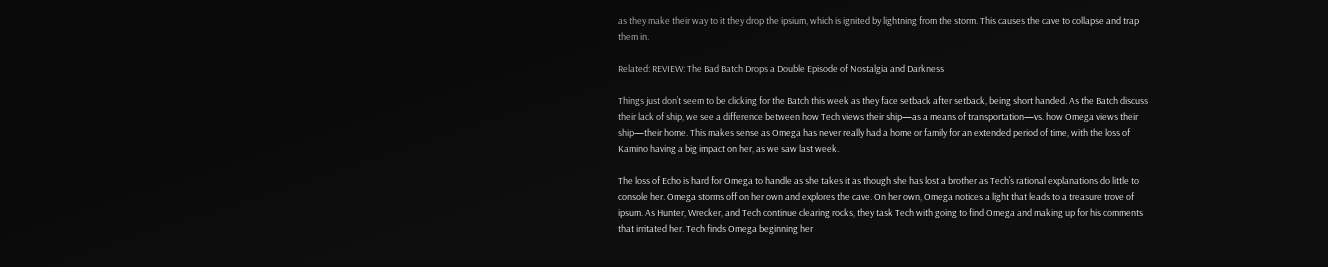as they make their way to it they drop the ipsium, which is ignited by lightning from the storm. This causes the cave to collapse and trap them in.

Related: REVIEW: The Bad Batch Drops a Double Episode of Nostalgia and Darkness

Things just don’t seem to be clicking for the Batch this week as they face setback after setback, being short handed. As the Batch discuss their lack of ship, we see a difference between how Tech views their ship—as a means of transportation—vs. how Omega views their ship—their home. This makes sense as Omega has never really had a home or family for an extended period of time, with the loss of Kamino having a big impact on her, as we saw last week.

The loss of Echo is hard for Omega to handle as she takes it as though she has lost a brother as Tech’s rational explanations do little to console her. Omega storms off on her own and explores the cave. On her own, Omega notices a light that leads to a treasure trove of ipsum. As Hunter, Wrecker, and Tech continue clearing rocks, they task Tech with going to find Omega and making up for his comments that irritated her. Tech finds Omega beginning her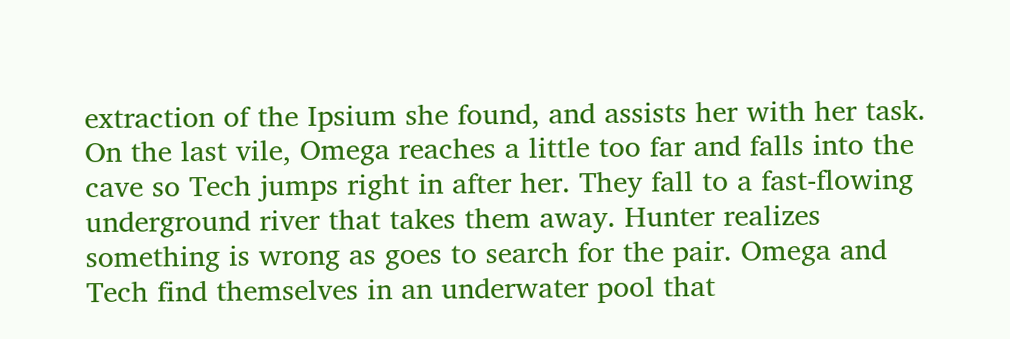extraction of the Ipsium she found, and assists her with her task. On the last vile, Omega reaches a little too far and falls into the cave so Tech jumps right in after her. They fall to a fast-flowing underground river that takes them away. Hunter realizes something is wrong as goes to search for the pair. Omega and Tech find themselves in an underwater pool that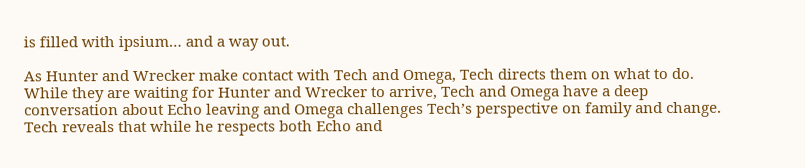is filled with ipsium… and a way out.

As Hunter and Wrecker make contact with Tech and Omega, Tech directs them on what to do. While they are waiting for Hunter and Wrecker to arrive, Tech and Omega have a deep conversation about Echo leaving and Omega challenges Tech’s perspective on family and change. Tech reveals that while he respects both Echo and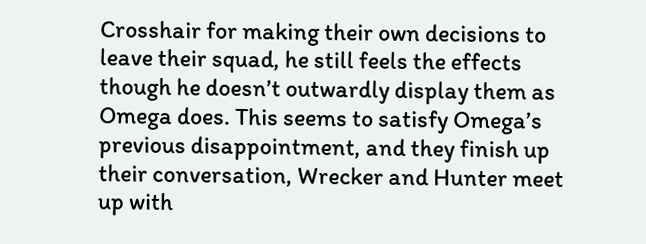Crosshair for making their own decisions to leave their squad, he still feels the effects though he doesn’t outwardly display them as Omega does. This seems to satisfy Omega’s previous disappointment, and they finish up their conversation, Wrecker and Hunter meet up with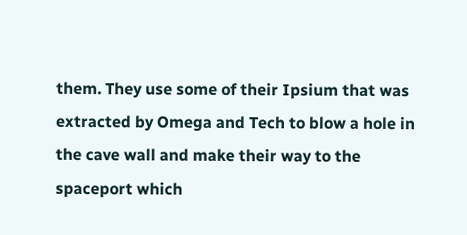them. They use some of their Ipsium that was extracted by Omega and Tech to blow a hole in the cave wall and make their way to the spaceport which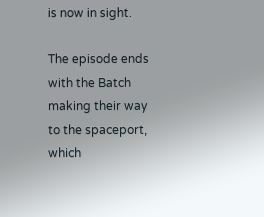is now in sight.

The episode ends with the Batch making their way to the spaceport, which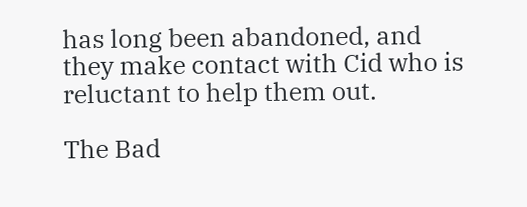has long been abandoned, and they make contact with Cid who is reluctant to help them out.

The Bad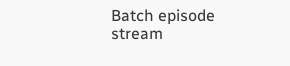Batch episode stream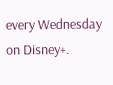every Wednesday on Disney+.